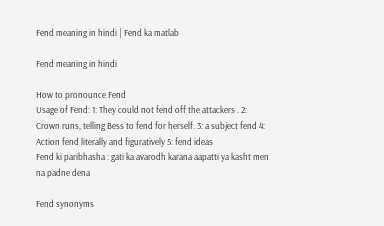Fend meaning in hindi | Fend ka matlab

Fend meaning in hindi

How to pronounce Fend
Usage of Fend: 1: They could not fend off the attackers . 2: Crown runs, telling Bess to fend for herself. 3: a subject fend 4: Action fend literally and figuratively 5: fend ideas
Fend ki paribhasha : gati ka avarodh karana aapatti ya kasht men na padne dena

Fend synonyms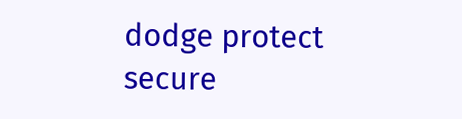dodge protect secure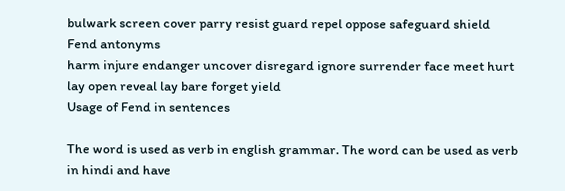bulwark screen cover parry resist guard repel oppose safeguard shield
Fend antonyms
harm injure endanger uncover disregard ignore surrender face meet hurt lay open reveal lay bare forget yield
Usage of Fend in sentences

The word is used as verb in english grammar. The word can be used as verb in hindi and have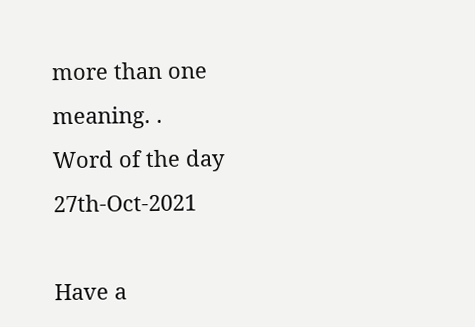more than one meaning. .
Word of the day 27th-Oct-2021

Have a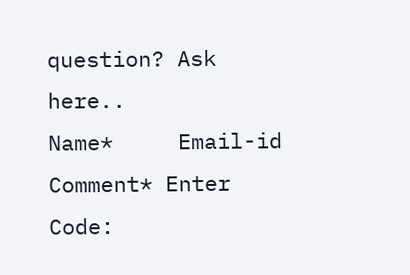question? Ask here..
Name*     Email-id    Comment* Enter Code: